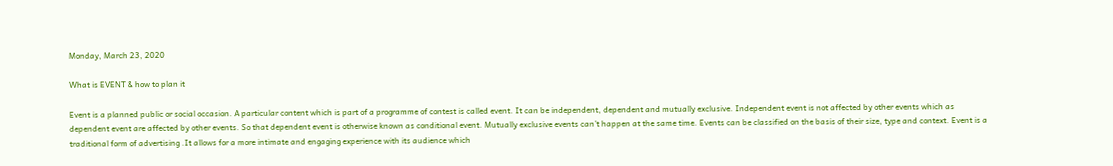Monday, March 23, 2020

What is EVENT & how to plan it

Event is a planned public or social occasion. A particular content which is part of a programme of contest is called event. It can be independent, dependent and mutually exclusive. Independent event is not affected by other events which as dependent event are affected by other events. So that dependent event is otherwise known as conditional event. Mutually exclusive events can’t happen at the same time. Events can be classified on the basis of their size, type and context. Event is a traditional form of advertising .It allows for a more intimate and engaging experience with its audience which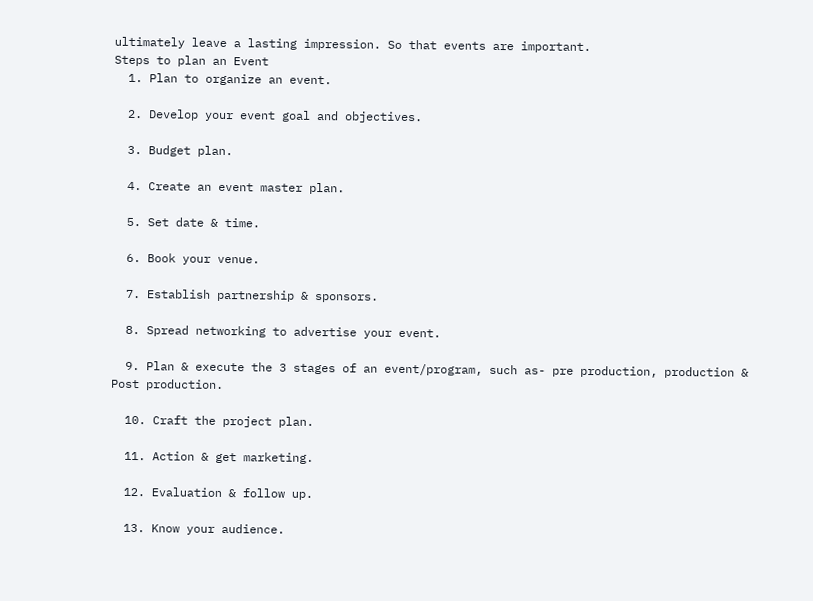ultimately leave a lasting impression. So that events are important.
Steps to plan an Event
  1. Plan to organize an event.

  2. Develop your event goal and objectives.

  3. Budget plan.

  4. Create an event master plan.

  5. Set date & time.

  6. Book your venue.

  7. Establish partnership & sponsors.

  8. Spread networking to advertise your event.

  9. Plan & execute the 3 stages of an event/program, such as- pre production, production & Post production.

  10. Craft the project plan.

  11. Action & get marketing.

  12. Evaluation & follow up.

  13. Know your audience.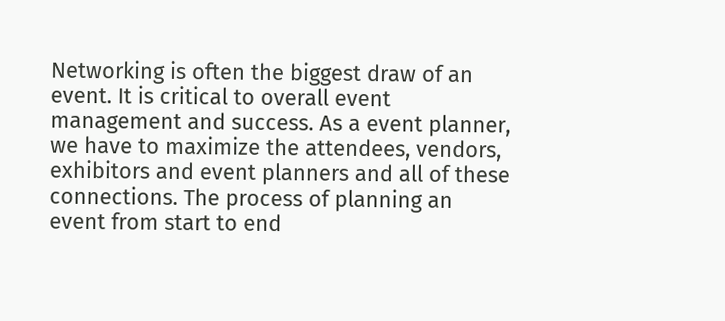Networking is often the biggest draw of an event. It is critical to overall event management and success. As a event planner, we have to maximize the attendees, vendors, exhibitors and event planners and all of these connections. The process of planning an event from start to end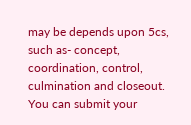may be depends upon 5cs, such as- concept, coordination, control, culmination and closeout. You can submit your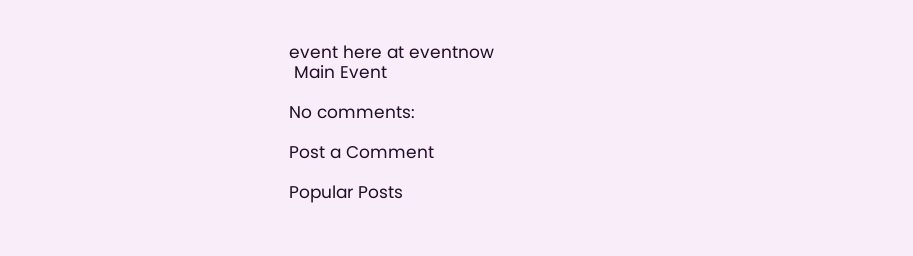event here at eventnow
 Main Event

No comments:

Post a Comment

Popular Posts